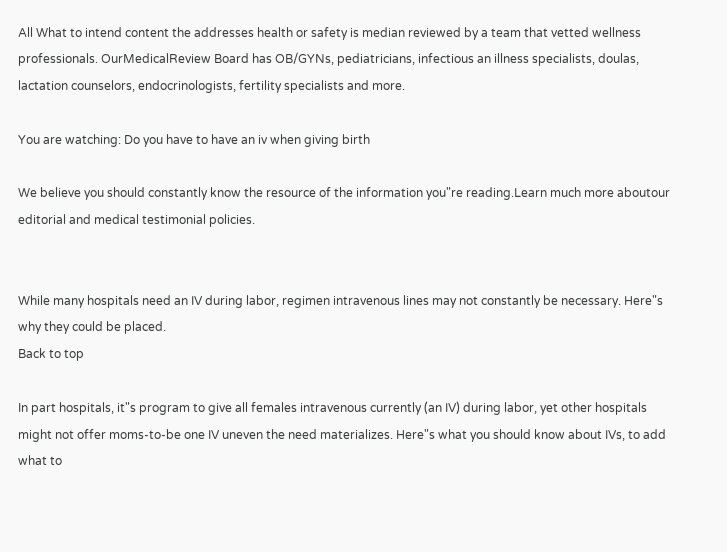All What to intend content the addresses health or safety is median reviewed by a team that vetted wellness professionals. OurMedicalReview Board has OB/GYNs, pediatricians, infectious an illness specialists, doulas, lactation counselors, endocrinologists, fertility specialists and more.

You are watching: Do you have to have an iv when giving birth

We believe you should constantly know the resource of the information you"re reading.Learn much more aboutour editorial and medical testimonial policies.


While many hospitals need an IV during labor, regimen intravenous lines may not constantly be necessary. Here"s why they could be placed.
Back to top

In part hospitals, it"s program to give all females intravenous currently (an IV) during labor, yet other hospitals might not offer moms-to-be one IV uneven the need materializes. Here"s what you should know about IVs, to add what to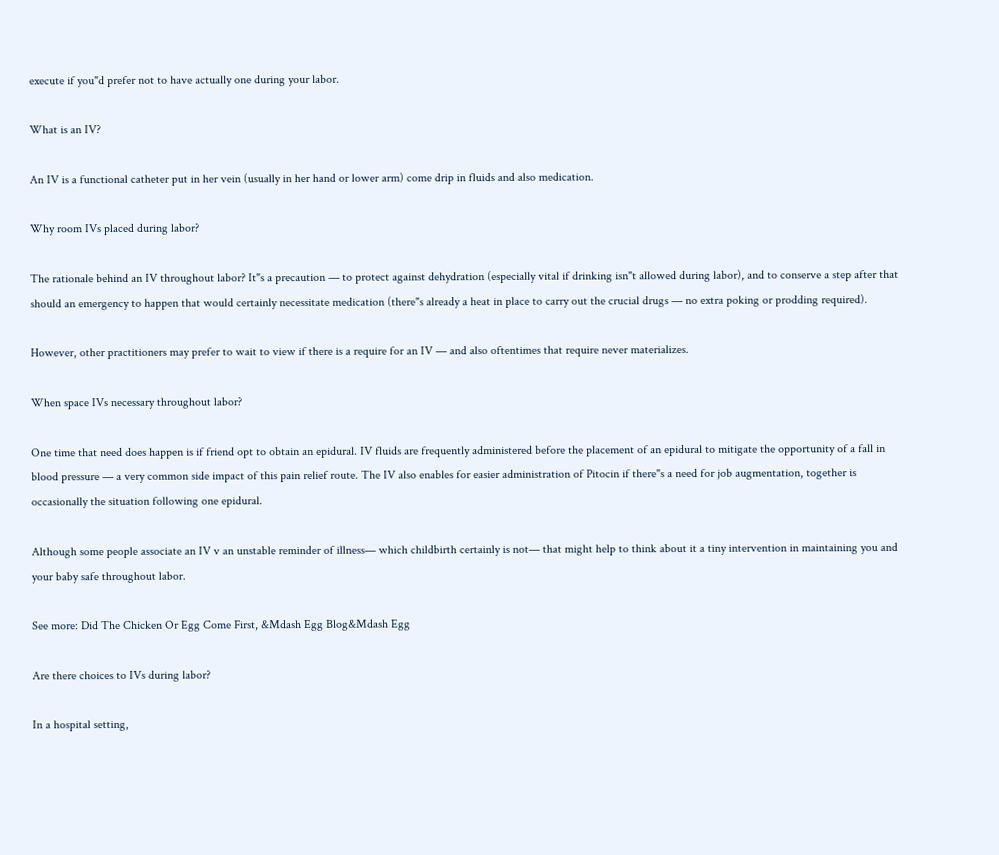execute if you"d prefer not to have actually one during your labor.

What is an IV?

An IV is a functional catheter put in her vein (usually in her hand or lower arm) come drip in fluids and also medication.

Why room IVs placed during labor?

The rationale behind an IV throughout labor? It"s a precaution — to protect against dehydration (especially vital if drinking isn"t allowed during labor), and to conserve a step after that should an emergency to happen that would certainly necessitate medication (there"s already a heat in place to carry out the crucial drugs — no extra poking or prodding required).

However, other practitioners may prefer to wait to view if there is a require for an IV — and also oftentimes that require never materializes.

When space IVs necessary throughout labor?

One time that need does happen is if friend opt to obtain an epidural. IV fluids are frequently administered before the placement of an epidural to mitigate the opportunity of a fall in blood pressure — a very common side impact of this pain relief route. The IV also enables for easier administration of Pitocin if there"s a need for job augmentation, together is occasionally the situation following one epidural.

Although some people associate an IV v an unstable reminder of illness— which childbirth certainly is not— that might help to think about it a tiny intervention in maintaining you and your baby safe throughout labor.

See more: Did The Chicken Or Egg Come First, &Mdash Egg Blog&Mdash Egg

Are there choices to IVs during labor?

In a hospital setting,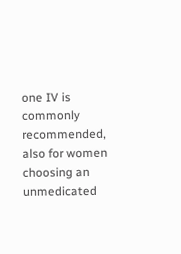one IV is commonly recommended, also for women choosing an unmedicated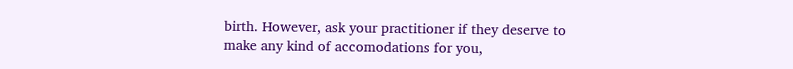birth. However, ask your practitioner if they deserve to make any kind of accomodations for you,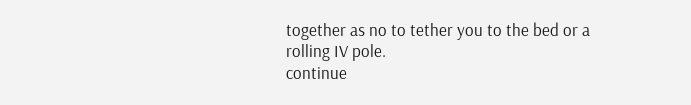together as no to tether you to the bed or a rolling IV pole.
continue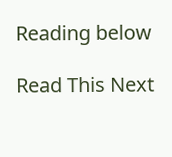Reading below

Read This Next